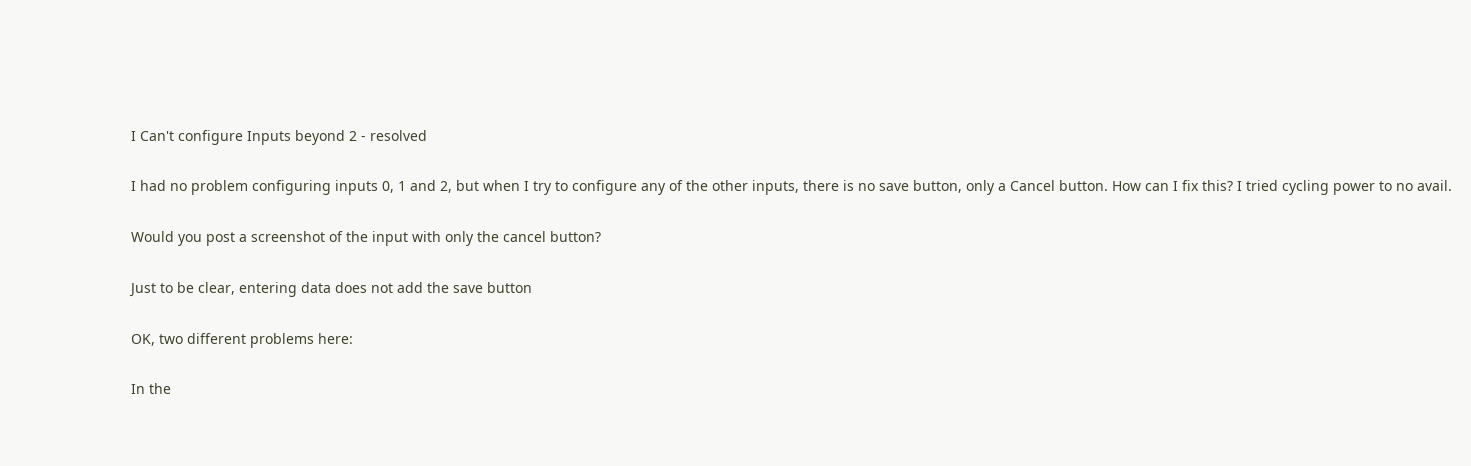I Can't configure Inputs beyond 2 - resolved

I had no problem configuring inputs 0, 1 and 2, but when I try to configure any of the other inputs, there is no save button, only a Cancel button. How can I fix this? I tried cycling power to no avail.

Would you post a screenshot of the input with only the cancel button?

Just to be clear, entering data does not add the save button

OK, two different problems here:

In the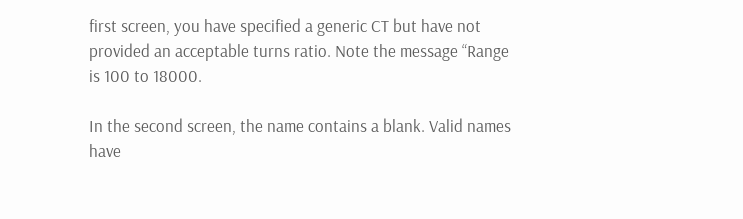first screen, you have specified a generic CT but have not provided an acceptable turns ratio. Note the message “Range is 100 to 18000.

In the second screen, the name contains a blank. Valid names have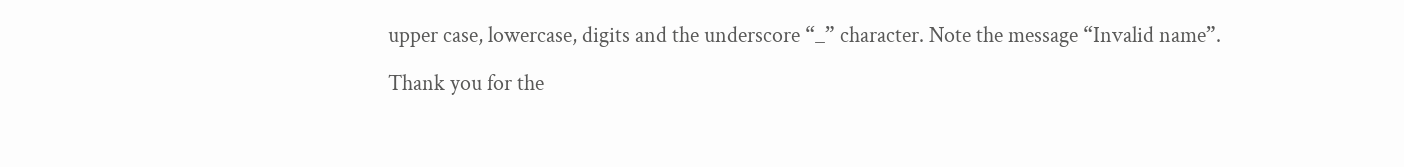upper case, lowercase, digits and the underscore “_” character. Note the message “Invalid name”.

Thank you for the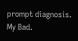prompt diagnosis. My Bad.